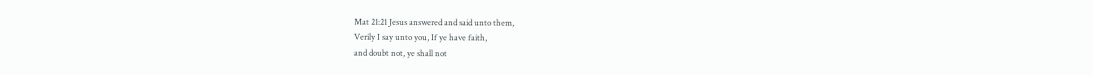Mat 21:21 Jesus answered and said unto them,
Verily I say unto you, If ye have faith,
and doubt not, ye shall not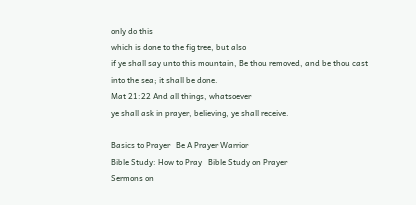only do this
which is done to the fig tree, but also
if ye shall say unto this mountain, Be thou removed, and be thou cast
into the sea; it shall be done.
Mat 21:22 And all things, whatsoever
ye shall ask in prayer, believing, ye shall receive.

Basics to Prayer   Be A Prayer Warrior
Bible Study: How to Pray   Bible Study on Prayer
Sermons on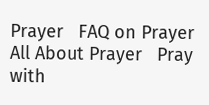Prayer   FAQ on Prayer
All About Prayer   Pray with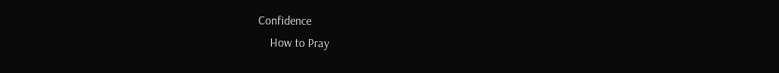Confidence
    How to Pray